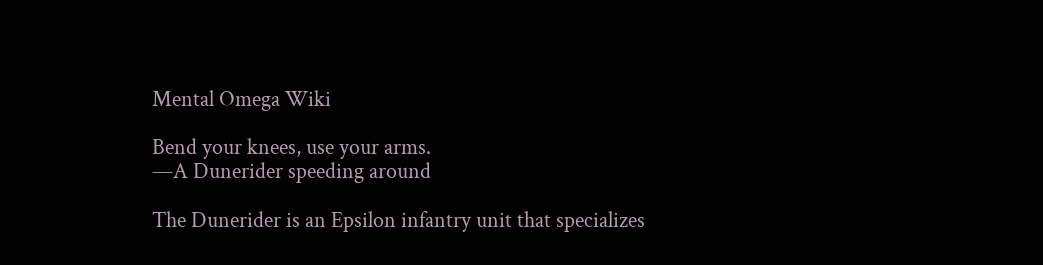Mental Omega Wiki

Bend your knees, use your arms.
—A Dunerider speeding around

The Dunerider is an Epsilon infantry unit that specializes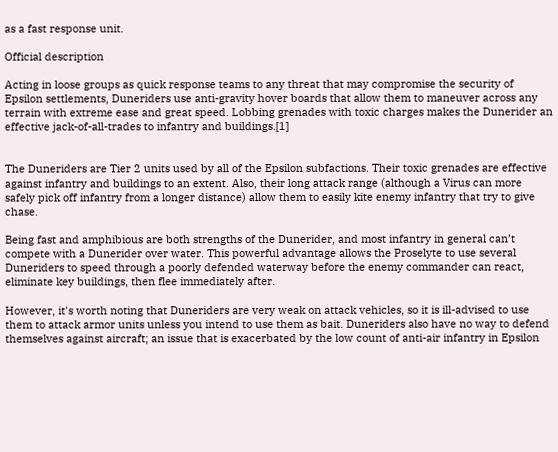as a fast response unit.

Official description

Acting in loose groups as quick response teams to any threat that may compromise the security of Epsilon settlements, Duneriders use anti-gravity hover boards that allow them to maneuver across any terrain with extreme ease and great speed. Lobbing grenades with toxic charges makes the Dunerider an effective jack-of-all-trades to infantry and buildings.[1]


The Duneriders are Tier 2 units used by all of the Epsilon subfactions. Their toxic grenades are effective against infantry and buildings to an extent. Also, their long attack range (although a Virus can more safely pick off infantry from a longer distance) allow them to easily kite enemy infantry that try to give chase.

Being fast and amphibious are both strengths of the Dunerider, and most infantry in general can’t compete with a Dunerider over water. This powerful advantage allows the Proselyte to use several Duneriders to speed through a poorly defended waterway before the enemy commander can react, eliminate key buildings, then flee immediately after.

However, it's worth noting that Duneriders are very weak on attack vehicles, so it is ill-advised to use them to attack armor units unless you intend to use them as bait. Duneriders also have no way to defend themselves against aircraft; an issue that is exacerbated by the low count of anti-air infantry in Epsilon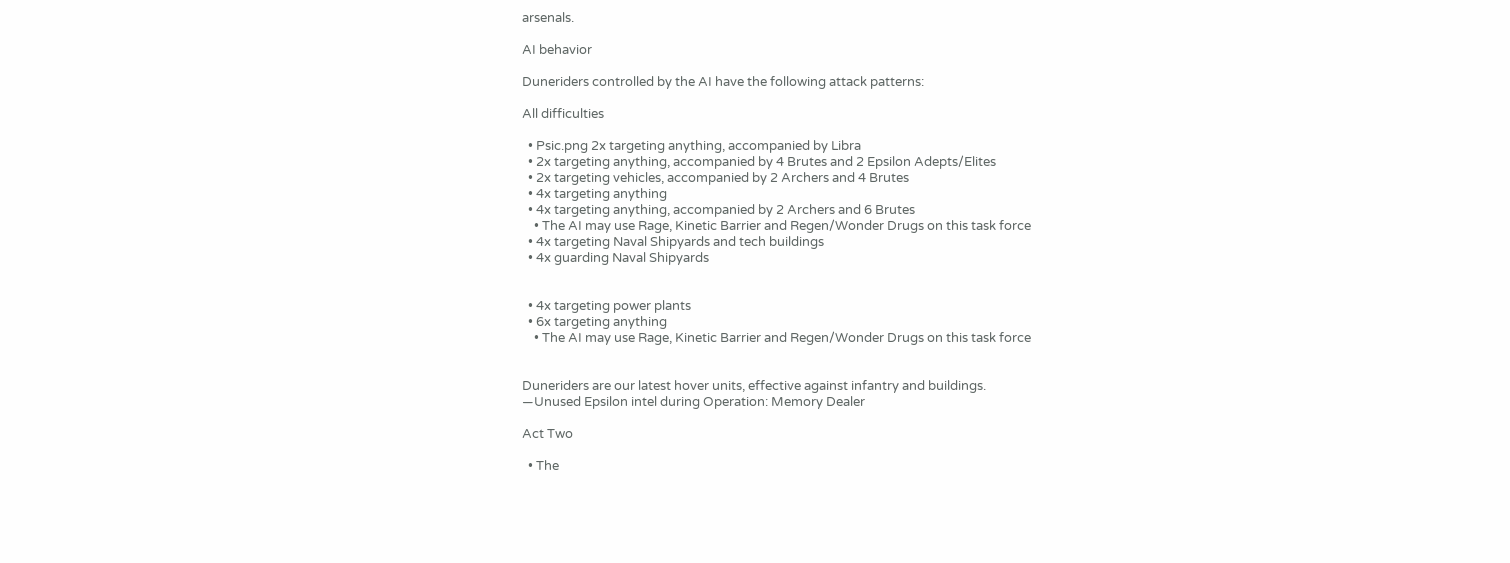arsenals.

AI behavior

Duneriders controlled by the AI have the following attack patterns:

All difficulties

  • Psic.png 2x targeting anything, accompanied by Libra
  • 2x targeting anything, accompanied by 4 Brutes and 2 Epsilon Adepts/Elites
  • 2x targeting vehicles, accompanied by 2 Archers and 4 Brutes
  • 4x targeting anything
  • 4x targeting anything, accompanied by 2 Archers and 6 Brutes
    • The AI may use Rage, Kinetic Barrier and Regen/Wonder Drugs on this task force
  • 4x targeting Naval Shipyards and tech buildings
  • 4x guarding Naval Shipyards


  • 4x targeting power plants
  • 6x targeting anything
    • The AI may use Rage, Kinetic Barrier and Regen/Wonder Drugs on this task force


Duneriders are our latest hover units, effective against infantry and buildings.
—Unused Epsilon intel during Operation: Memory Dealer

Act Two

  • The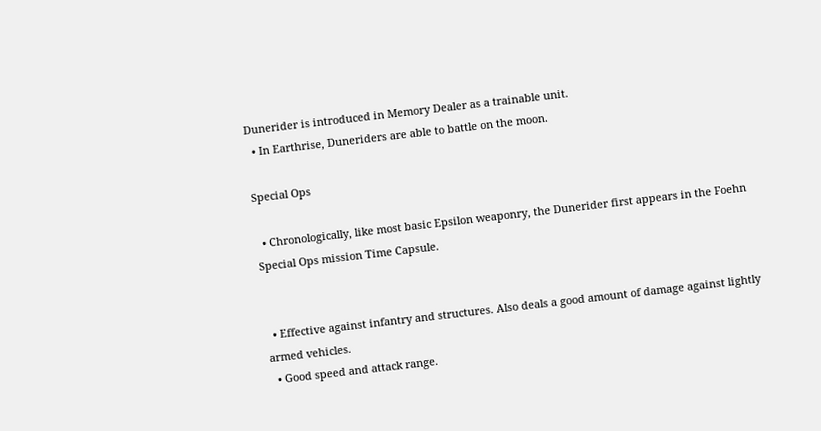Dunerider is introduced in Memory Dealer as a trainable unit.
  • In Earthrise, Duneriders are able to battle on the moon.

Special Ops

  • Chronologically, like most basic Epsilon weaponry, the Dunerider first appears in the Foehn Special Ops mission Time Capsule.


  • Effective against infantry and structures. Also deals a good amount of damage against lightly armed vehicles.
  • Good speed and attack range.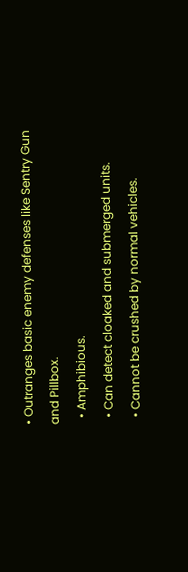• Outranges basic enemy defenses like Sentry Gun and Pillbox.
  • Amphibious.
  • Can detect cloaked and submerged units.
  • Cannot be crushed by normal vehicles.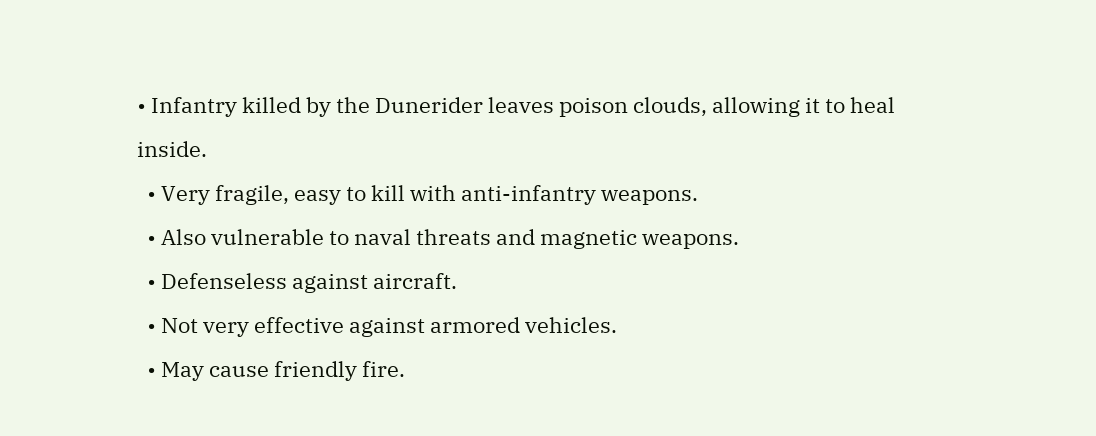• Infantry killed by the Dunerider leaves poison clouds, allowing it to heal inside.
  • Very fragile, easy to kill with anti-infantry weapons.
  • Also vulnerable to naval threats and magnetic weapons.
  • Defenseless against aircraft.
  • Not very effective against armored vehicles.
  • May cause friendly fire.